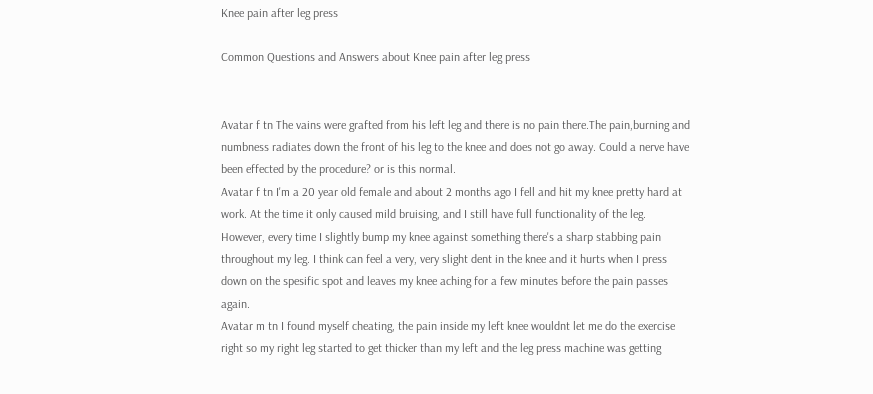Knee pain after leg press

Common Questions and Answers about Knee pain after leg press


Avatar f tn The vains were grafted from his left leg and there is no pain there.The pain,burning and numbness radiates down the front of his leg to the knee and does not go away. Could a nerve have been effected by the procedure? or is this normal.
Avatar f tn I'm a 20 year old female and about 2 months ago I fell and hit my knee pretty hard at work. At the time it only caused mild bruising, and I still have full functionality of the leg. However, every time I slightly bump my knee against something there's a sharp stabbing pain throughout my leg. I think can feel a very, very slight dent in the knee and it hurts when I press down on the spesific spot and leaves my knee aching for a few minutes before the pain passes again.
Avatar m tn I found myself cheating, the pain inside my left knee wouldnt let me do the exercise right so my right leg started to get thicker than my left and the leg press machine was getting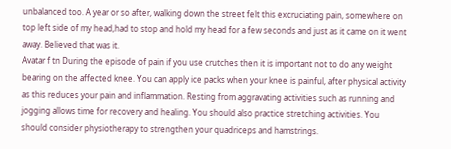unbalanced too. A year or so after, walking down the street felt this excruciating pain, somewhere on top left side of my head,had to stop and hold my head for a few seconds and just as it came on it went away. Believed that was it.
Avatar f tn During the episode of pain if you use crutches then it is important not to do any weight bearing on the affected knee. You can apply ice packs when your knee is painful, after physical activity as this reduces your pain and inflammation. Resting from aggravating activities such as running and jogging allows time for recovery and healing. You should also practice stretching activities. You should consider physiotherapy to strengthen your quadriceps and hamstrings.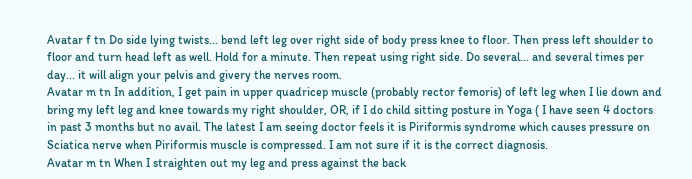Avatar f tn Do side lying twists... bend left leg over right side of body press knee to floor. Then press left shoulder to floor and turn head left as well. Hold for a minute. Then repeat using right side. Do several... and several times per day... it will align your pelvis and givery the nerves room.
Avatar m tn In addition, I get pain in upper quadricep muscle (probably rector femoris) of left leg when I lie down and bring my left leg and knee towards my right shoulder, OR, if I do child sitting posture in Yoga ( I have seen 4 doctors in past 3 months but no avail. The latest I am seeing doctor feels it is Piriformis syndrome which causes pressure on Sciatica nerve when Piriformis muscle is compressed. I am not sure if it is the correct diagnosis.
Avatar m tn When I straighten out my leg and press against the back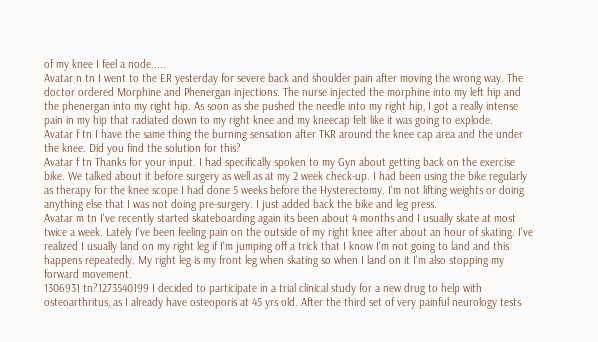of my knee I feel a node.....
Avatar n tn I went to the ER yesterday for severe back and shoulder pain after moving the wrong way. The doctor ordered Morphine and Phenergan injections. The nurse injected the morphine into my left hip and the phenergan into my right hip. As soon as she pushed the needle into my right hip, I got a really intense pain in my hip that radiated down to my right knee and my kneecap felt like it was going to explode.
Avatar f tn I have the same thing the burning sensation after TKR around the knee cap area and the under the knee. Did you find the solution for this?
Avatar f tn Thanks for your input. I had specifically spoken to my Gyn about getting back on the exercise bike. We talked about it before surgery as well as at my 2 week check-up. I had been using the bike regularly as therapy for the knee scope I had done 5 weeks before the Hysterectomy. I'm not lifting weights or doing anything else that I was not doing pre-surgery. I just added back the bike and leg press.
Avatar m tn I've recently started skateboarding again its been about 4 months and I usually skate at most twice a week. Lately I've been feeling pain on the outside of my right knee after about an hour of skating. I've realized I usually land on my right leg if I'm jumping off a trick that I know I'm not going to land and this happens repeatedly. My right leg is my front leg when skating so when I land on it I'm also stopping my forward movement.
1306931 tn?1273540199 I decided to participate in a trial clinical study for a new drug to help with osteoarthritus, as I already have osteoporis at 45 yrs old. After the third set of very painful neurology tests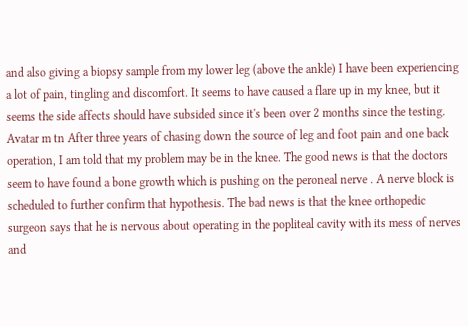and also giving a biopsy sample from my lower leg (above the ankle) I have been experiencing a lot of pain, tingling and discomfort. It seems to have caused a flare up in my knee, but it seems the side affects should have subsided since it's been over 2 months since the testing.
Avatar m tn After three years of chasing down the source of leg and foot pain and one back operation, I am told that my problem may be in the knee. The good news is that the doctors seem to have found a bone growth which is pushing on the peroneal nerve . A nerve block is scheduled to further confirm that hypothesis. The bad news is that the knee orthopedic surgeon says that he is nervous about operating in the popliteal cavity with its mess of nerves and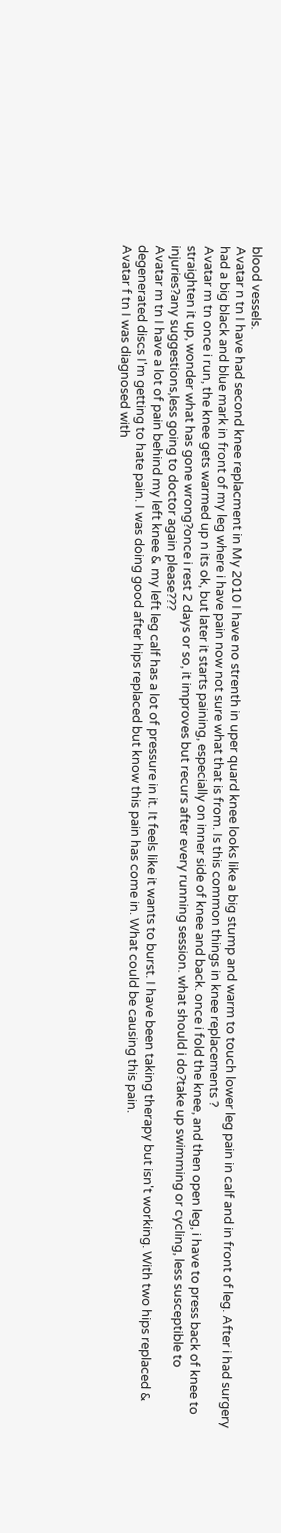blood vessels.
Avatar n tn I have had second knee replacment in My 2010 I have no strenth in uper quard knee looks like a big stump and warm to touch lower leg pain in calf and in front of leg. After i had surgery had a big black and blue mark in front of my leg where i have pain now not sure what that is from. Is this common things in knee replacements ?
Avatar m tn once i run, the knee gets warmed up n its ok, but later it starts paining, especially on inner side of knee and back. once i fold the knee, and then open leg, i have to press back of knee to straighten it up, wonder what has gone wrong?once i rest 2 days or so, it improves but recurs after every running session. what should i do?take up swimming or cycling, less susceptible to injuries?any suggestions,less going to doctor again please???
Avatar m tn I have a lot of pain behind my left knee & my left leg calf has a lot of pressure in it. It feels like it wants to burst. I have been taking therapy but isn't working. With two hips replaced & degenerated discs I'm getting to hate pain. I was doing good after hips replaced but know this pain has come in. What could be causing this pain.
Avatar f tn I was diagnosed with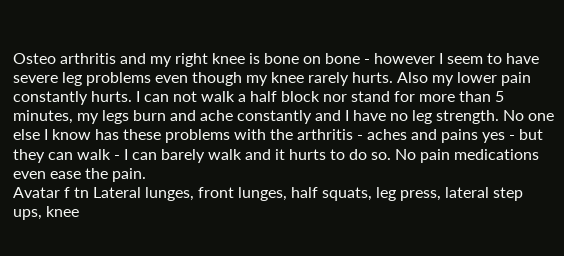Osteo arthritis and my right knee is bone on bone - however I seem to have severe leg problems even though my knee rarely hurts. Also my lower pain constantly hurts. I can not walk a half block nor stand for more than 5 minutes, my legs burn and ache constantly and I have no leg strength. No one else I know has these problems with the arthritis - aches and pains yes - but they can walk - I can barely walk and it hurts to do so. No pain medications even ease the pain.
Avatar f tn Lateral lunges, front lunges, half squats, leg press, lateral step ups, knee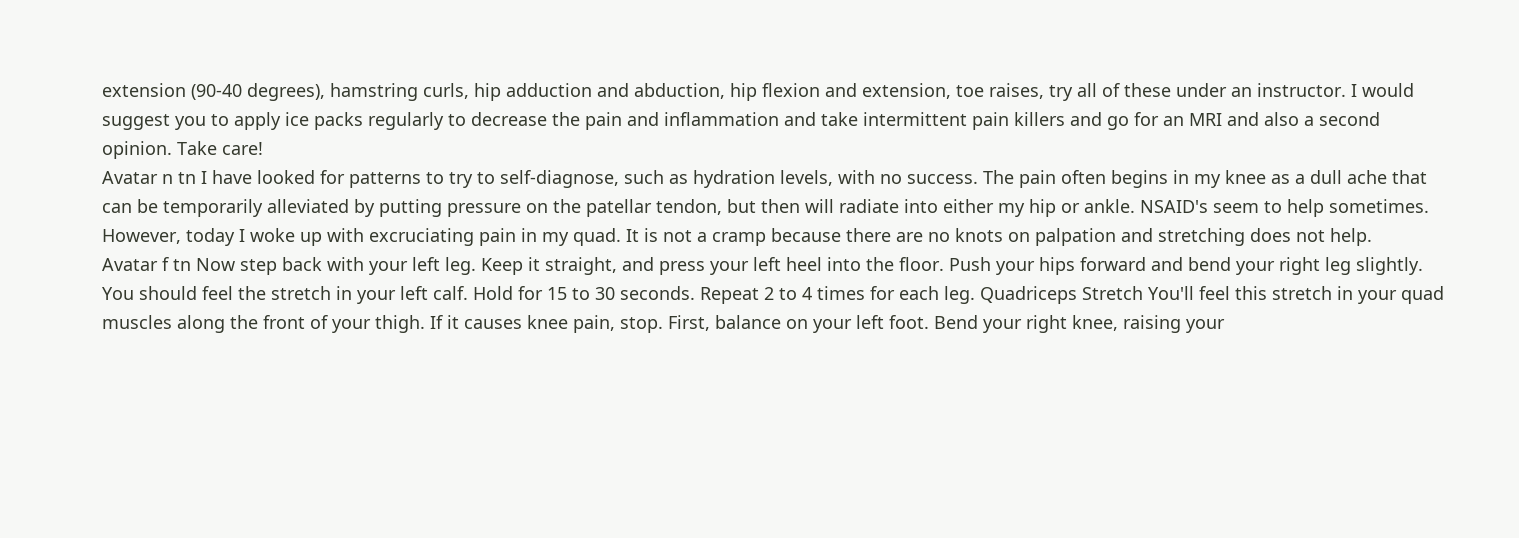extension (90-40 degrees), hamstring curls, hip adduction and abduction, hip flexion and extension, toe raises, try all of these under an instructor. I would suggest you to apply ice packs regularly to decrease the pain and inflammation and take intermittent pain killers and go for an MRI and also a second opinion. Take care!
Avatar n tn I have looked for patterns to try to self-diagnose, such as hydration levels, with no success. The pain often begins in my knee as a dull ache that can be temporarily alleviated by putting pressure on the patellar tendon, but then will radiate into either my hip or ankle. NSAID's seem to help sometimes. However, today I woke up with excruciating pain in my quad. It is not a cramp because there are no knots on palpation and stretching does not help.
Avatar f tn Now step back with your left leg. Keep it straight, and press your left heel into the floor. Push your hips forward and bend your right leg slightly. You should feel the stretch in your left calf. Hold for 15 to 30 seconds. Repeat 2 to 4 times for each leg. Quadriceps Stretch You'll feel this stretch in your quad muscles along the front of your thigh. If it causes knee pain, stop. First, balance on your left foot. Bend your right knee, raising your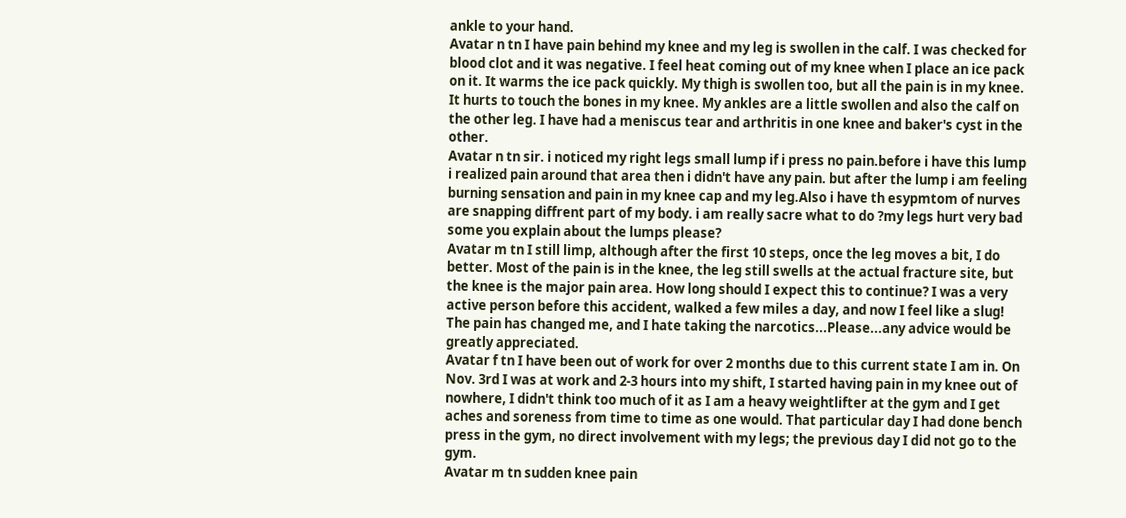ankle to your hand.
Avatar n tn I have pain behind my knee and my leg is swollen in the calf. I was checked for blood clot and it was negative. I feel heat coming out of my knee when I place an ice pack on it. It warms the ice pack quickly. My thigh is swollen too, but all the pain is in my knee. It hurts to touch the bones in my knee. My ankles are a little swollen and also the calf on the other leg. I have had a meniscus tear and arthritis in one knee and baker's cyst in the other.
Avatar n tn sir. i noticed my right legs small lump if i press no pain.before i have this lump i realized pain around that area then i didn't have any pain. but after the lump i am feeling burning sensation and pain in my knee cap and my leg.Also i have th esypmtom of nurves are snapping diffrent part of my body. i am really sacre what to do ?my legs hurt very bad some you explain about the lumps please?
Avatar m tn I still limp, although after the first 10 steps, once the leg moves a bit, I do better. Most of the pain is in the knee, the leg still swells at the actual fracture site, but the knee is the major pain area. How long should I expect this to continue? I was a very active person before this accident, walked a few miles a day, and now I feel like a slug! The pain has changed me, and I hate taking the narcotics...Please...any advice would be greatly appreciated.
Avatar f tn I have been out of work for over 2 months due to this current state I am in. On Nov. 3rd I was at work and 2-3 hours into my shift, I started having pain in my knee out of nowhere, I didn't think too much of it as I am a heavy weightlifter at the gym and I get aches and soreness from time to time as one would. That particular day I had done bench press in the gym, no direct involvement with my legs; the previous day I did not go to the gym.
Avatar m tn sudden knee pain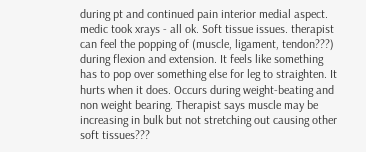during pt and continued pain interior medial aspect. medic took xrays - all ok. Soft tissue issues. therapist can feel the popping of (muscle, ligament, tendon???) during flexion and extension. It feels like something has to pop over something else for leg to straighten. It hurts when it does. Occurs during weight-beating and non weight bearing. Therapist says muscle may be increasing in bulk but not stretching out causing other soft tissues???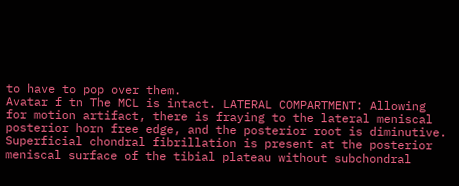to have to pop over them.
Avatar f tn The MCL is intact. LATERAL COMPARTMENT: Allowing for motion artifact, there is fraying to the lateral meniscal posterior horn free edge, and the posterior root is diminutive. Superficial chondral fibrillation is present at the posterior meniscal surface of the tibial plateau without subchondral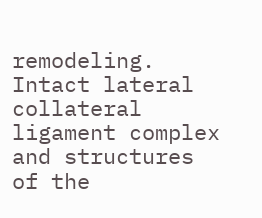remodeling. Intact lateral collateral ligament complex and structures of the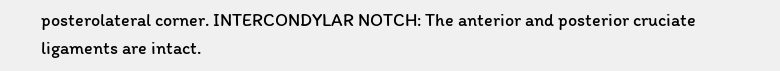posterolateral corner. INTERCONDYLAR NOTCH: The anterior and posterior cruciate ligaments are intact.